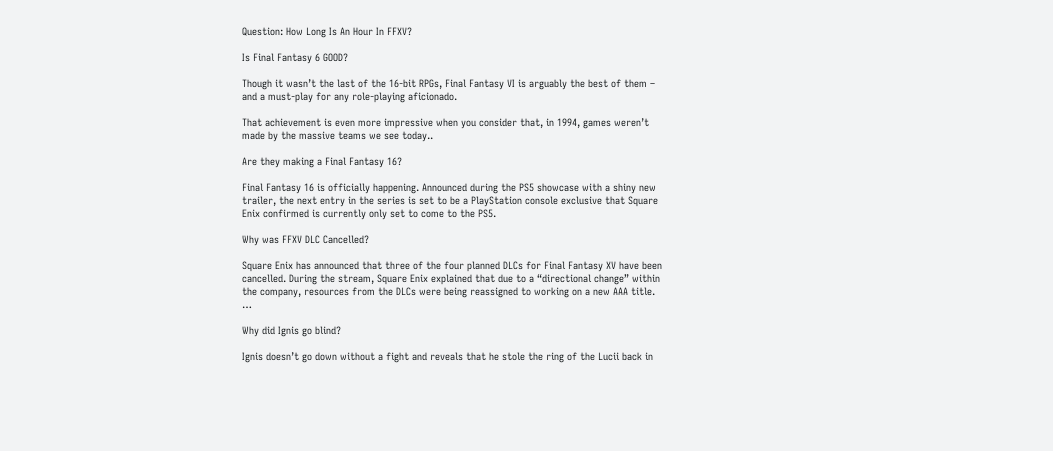Question: How Long Is An Hour In FFXV?

Is Final Fantasy 6 GOOD?

Though it wasn’t the last of the 16-bit RPGs, Final Fantasy VI is arguably the best of them – and a must-play for any role-playing aficionado.

That achievement is even more impressive when you consider that, in 1994, games weren’t made by the massive teams we see today..

Are they making a Final Fantasy 16?

Final Fantasy 16 is officially happening. Announced during the PS5 showcase with a shiny new trailer, the next entry in the series is set to be a PlayStation console exclusive that Square Enix confirmed is currently only set to come to the PS5.

Why was FFXV DLC Cancelled?

Square Enix has announced that three of the four planned DLCs for Final Fantasy XV have been cancelled. During the stream, Square Enix explained that due to a “directional change” within the company, resources from the DLCs were being reassigned to working on a new AAA title. …

Why did Ignis go blind?

Ignis doesn’t go down without a fight and reveals that he stole the ring of the Lucii back in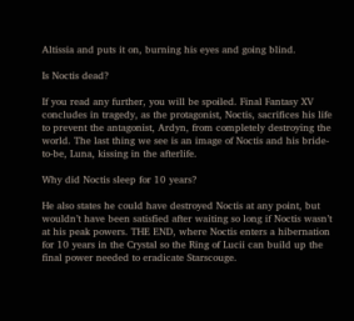Altissia and puts it on, burning his eyes and going blind.

Is Noctis dead?

If you read any further, you will be spoiled. Final Fantasy XV concludes in tragedy, as the protagonist, Noctis, sacrifices his life to prevent the antagonist, Ardyn, from completely destroying the world. The last thing we see is an image of Noctis and his bride-to-be, Luna, kissing in the afterlife.

Why did Noctis sleep for 10 years?

He also states he could have destroyed Noctis at any point, but wouldn’t have been satisfied after waiting so long if Noctis wasn’t at his peak powers. THE END, where Noctis enters a hibernation for 10 years in the Crystal so the Ring of Lucii can build up the final power needed to eradicate Starscouge.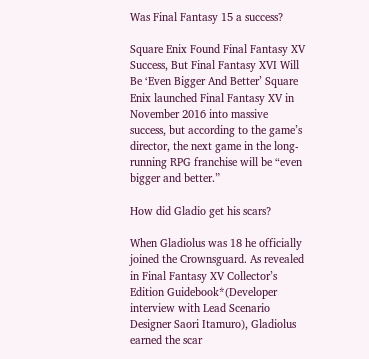Was Final Fantasy 15 a success?

Square Enix Found Final Fantasy XV Success, But Final Fantasy XVI Will Be ‘Even Bigger And Better’ Square Enix launched Final Fantasy XV in November 2016 into massive success, but according to the game’s director, the next game in the long-running RPG franchise will be “even bigger and better.”

How did Gladio get his scars?

When Gladiolus was 18 he officially joined the Crownsguard. As revealed in Final Fantasy XV Collector’s Edition Guidebook*(Developer interview with Lead Scenario Designer Saori Itamuro), Gladiolus earned the scar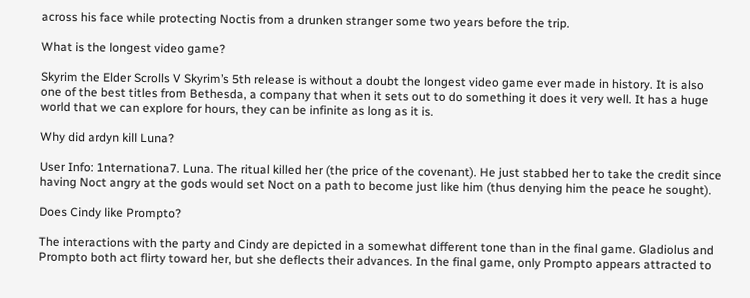across his face while protecting Noctis from a drunken stranger some two years before the trip.

What is the longest video game?

Skyrim the Elder Scrolls V Skyrim’s 5th release is without a doubt the longest video game ever made in history. It is also one of the best titles from Bethesda, a company that when it sets out to do something it does it very well. It has a huge world that we can explore for hours, they can be infinite as long as it is.

Why did ardyn kill Luna?

User Info: 1nternationa7. Luna. The ritual killed her (the price of the covenant). He just stabbed her to take the credit since having Noct angry at the gods would set Noct on a path to become just like him (thus denying him the peace he sought).

Does Cindy like Prompto?

The interactions with the party and Cindy are depicted in a somewhat different tone than in the final game. Gladiolus and Prompto both act flirty toward her, but she deflects their advances. In the final game, only Prompto appears attracted to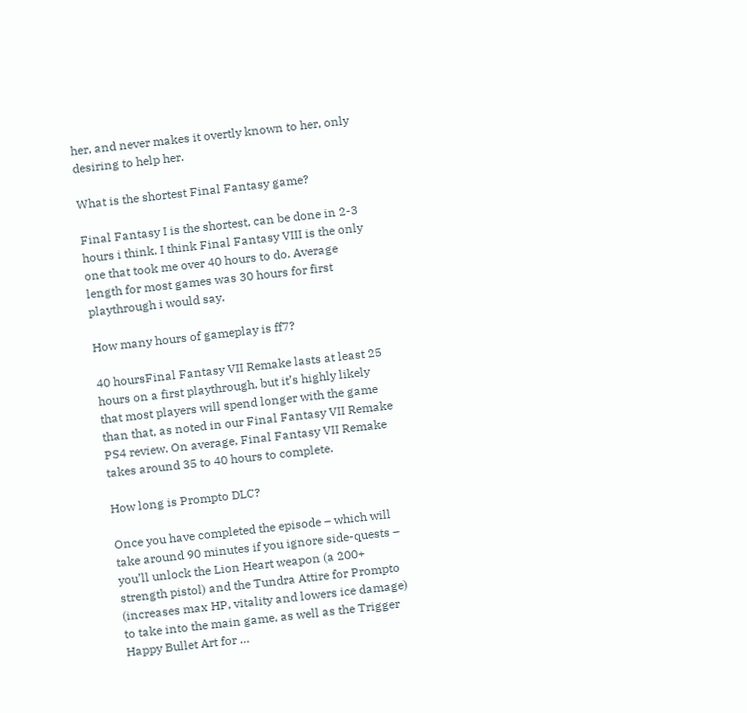her, and never makes it overtly known to her, only desiring to help her.

What is the shortest Final Fantasy game?

Final Fantasy I is the shortest, can be done in 2-3 hours i think. I think Final Fantasy VIII is the only one that took me over 40 hours to do. Average length for most games was 30 hours for first playthrough i would say.

How many hours of gameplay is ff7?

40 hoursFinal Fantasy VII Remake lasts at least 25 hours on a first playthrough, but it’s highly likely that most players will spend longer with the game than that, as noted in our Final Fantasy VII Remake PS4 review. On average, Final Fantasy VII Remake takes around 35 to 40 hours to complete.

How long is Prompto DLC?

Once you have completed the episode – which will take around 90 minutes if you ignore side-quests – you’ll unlock the Lion Heart weapon (a 200+ strength pistol) and the Tundra Attire for Prompto (increases max HP, vitality and lowers ice damage) to take into the main game, as well as the Trigger Happy Bullet Art for …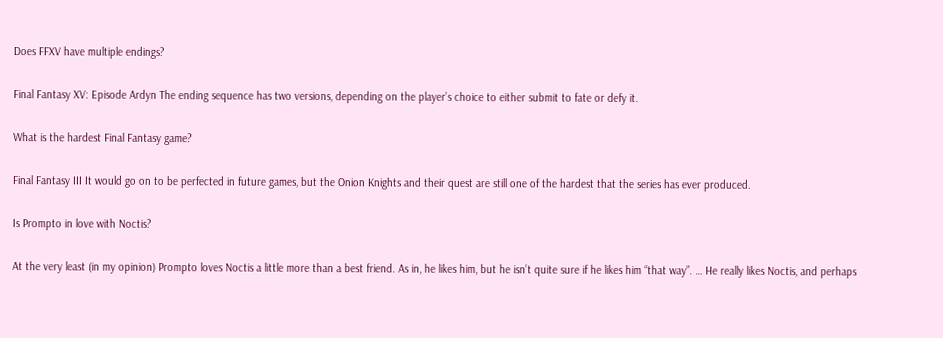Does FFXV have multiple endings?

Final Fantasy XV: Episode Ardyn The ending sequence has two versions, depending on the player’s choice to either submit to fate or defy it.

What is the hardest Final Fantasy game?

Final Fantasy III It would go on to be perfected in future games, but the Onion Knights and their quest are still one of the hardest that the series has ever produced.

Is Prompto in love with Noctis?

At the very least (in my opinion) Prompto loves Noctis a little more than a best friend. As in, he likes him, but he isn’t quite sure if he likes him “that way”. … He really likes Noctis, and perhaps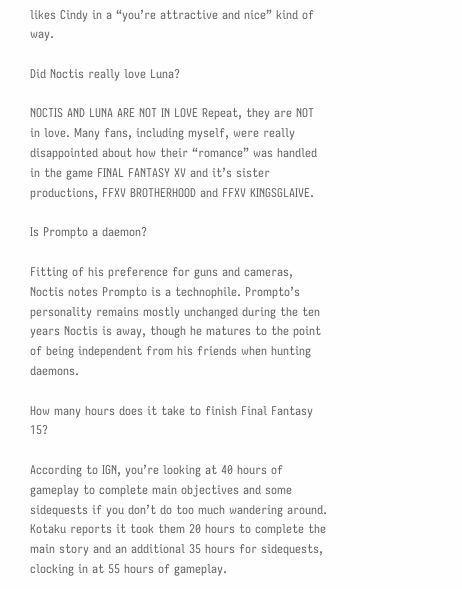likes Cindy in a “you’re attractive and nice” kind of way.

Did Noctis really love Luna?

NOCTIS AND LUNA ARE NOT IN LOVE Repeat, they are NOT in love. Many fans, including myself, were really disappointed about how their “romance” was handled in the game FINAL FANTASY XV and it’s sister productions, FFXV BROTHERHOOD and FFXV KINGSGLAIVE.

Is Prompto a daemon?

Fitting of his preference for guns and cameras, Noctis notes Prompto is a technophile. Prompto’s personality remains mostly unchanged during the ten years Noctis is away, though he matures to the point of being independent from his friends when hunting daemons.

How many hours does it take to finish Final Fantasy 15?

According to IGN, you’re looking at 40 hours of gameplay to complete main objectives and some sidequests if you don’t do too much wandering around. Kotaku reports it took them 20 hours to complete the main story and an additional 35 hours for sidequests, clocking in at 55 hours of gameplay.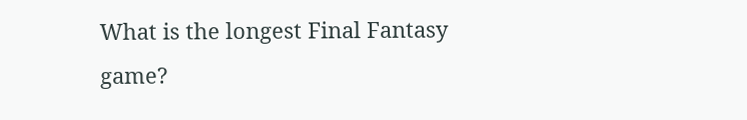What is the longest Final Fantasy game?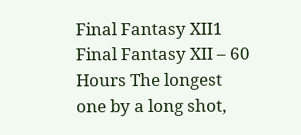Final Fantasy XII1 Final Fantasy XII – 60 Hours The longest one by a long shot,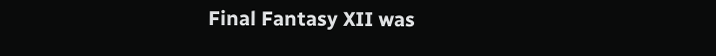Final Fantasy XII was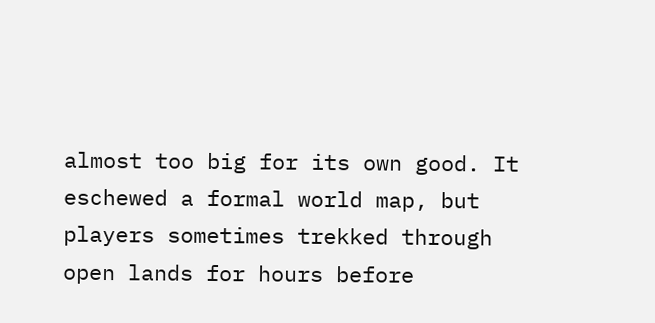almost too big for its own good. It eschewed a formal world map, but players sometimes trekked through open lands for hours before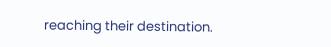reaching their destination.